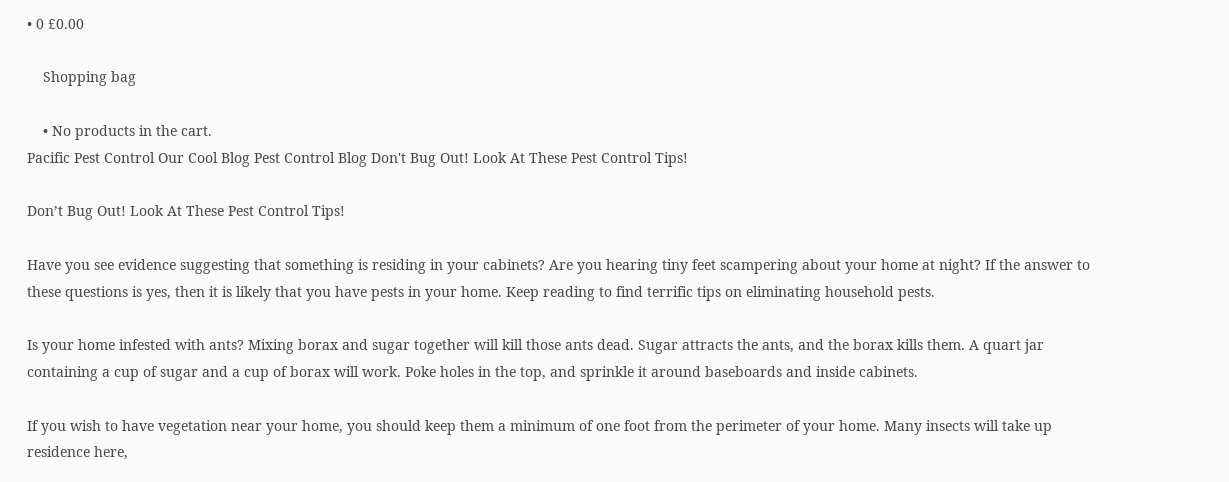• 0 £0.00

    Shopping bag

    • No products in the cart.
Pacific Pest Control Our Cool Blog Pest Control Blog Don't Bug Out! Look At These Pest Control Tips!

Don’t Bug Out! Look At These Pest Control Tips!

Have you see evidence suggesting that something is residing in your cabinets? Are you hearing tiny feet scampering about your home at night? If the answer to these questions is yes, then it is likely that you have pests in your home. Keep reading to find terrific tips on eliminating household pests.

Is your home infested with ants? Mixing borax and sugar together will kill those ants dead. Sugar attracts the ants, and the borax kills them. A quart jar containing a cup of sugar and a cup of borax will work. Poke holes in the top, and sprinkle it around baseboards and inside cabinets.

If you wish to have vegetation near your home, you should keep them a minimum of one foot from the perimeter of your home. Many insects will take up residence here,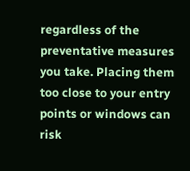regardless of the preventative measures you take. Placing them too close to your entry points or windows can risk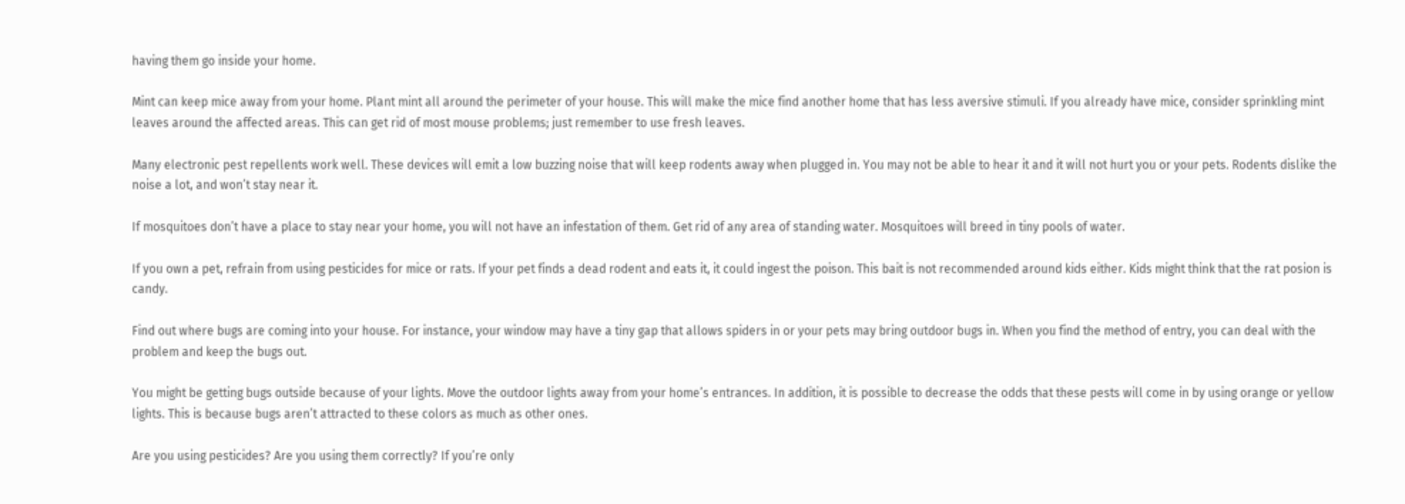having them go inside your home.

Mint can keep mice away from your home. Plant mint all around the perimeter of your house. This will make the mice find another home that has less aversive stimuli. If you already have mice, consider sprinkling mint leaves around the affected areas. This can get rid of most mouse problems; just remember to use fresh leaves.

Many electronic pest repellents work well. These devices will emit a low buzzing noise that will keep rodents away when plugged in. You may not be able to hear it and it will not hurt you or your pets. Rodents dislike the noise a lot, and won’t stay near it.

If mosquitoes don’t have a place to stay near your home, you will not have an infestation of them. Get rid of any area of standing water. Mosquitoes will breed in tiny pools of water.

If you own a pet, refrain from using pesticides for mice or rats. If your pet finds a dead rodent and eats it, it could ingest the poison. This bait is not recommended around kids either. Kids might think that the rat posion is candy.

Find out where bugs are coming into your house. For instance, your window may have a tiny gap that allows spiders in or your pets may bring outdoor bugs in. When you find the method of entry, you can deal with the problem and keep the bugs out.

You might be getting bugs outside because of your lights. Move the outdoor lights away from your home’s entrances. In addition, it is possible to decrease the odds that these pests will come in by using orange or yellow lights. This is because bugs aren’t attracted to these colors as much as other ones.

Are you using pesticides? Are you using them correctly? If you’re only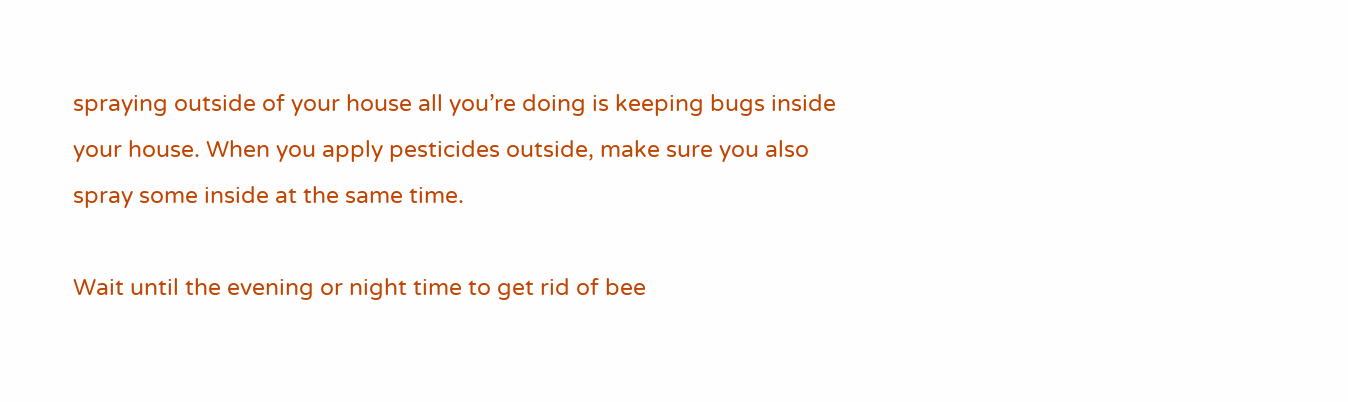spraying outside of your house all you’re doing is keeping bugs inside your house. When you apply pesticides outside, make sure you also spray some inside at the same time.

Wait until the evening or night time to get rid of bee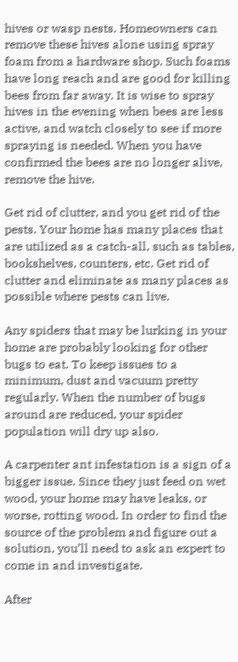hives or wasp nests. Homeowners can remove these hives alone using spray foam from a hardware shop. Such foams have long reach and are good for killing bees from far away. It is wise to spray hives in the evening when bees are less active, and watch closely to see if more spraying is needed. When you have confirmed the bees are no longer alive, remove the hive.

Get rid of clutter, and you get rid of the pests. Your home has many places that are utilized as a catch-all, such as tables, bookshelves, counters, etc. Get rid of clutter and eliminate as many places as possible where pests can live.

Any spiders that may be lurking in your home are probably looking for other bugs to eat. To keep issues to a minimum, dust and vacuum pretty regularly. When the number of bugs around are reduced, your spider population will dry up also.

A carpenter ant infestation is a sign of a bigger issue. Since they just feed on wet wood, your home may have leaks, or worse, rotting wood. In order to find the source of the problem and figure out a solution, you’ll need to ask an expert to come in and investigate.

After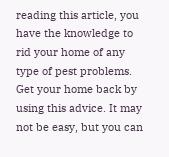reading this article, you have the knowledge to rid your home of any type of pest problems. Get your home back by using this advice. It may not be easy, but you can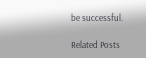be successful.

Related Posts